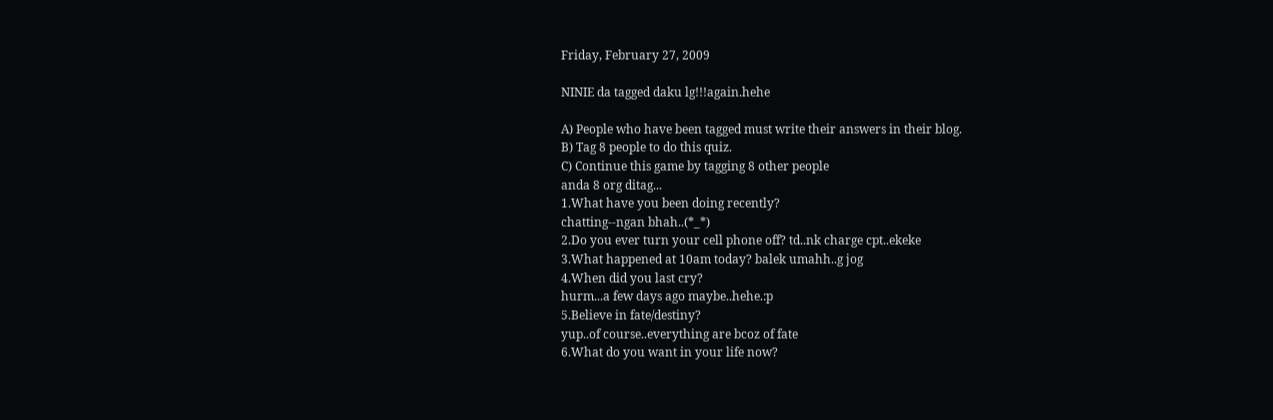Friday, February 27, 2009

NINIE da tagged daku lg!!!again.hehe

A) People who have been tagged must write their answers in their blog.
B) Tag 8 people to do this quiz.
C) Continue this game by tagging 8 other people
anda 8 org ditag...
1.What have you been doing recently?
chatting--ngan bhah..(*_*)
2.Do you ever turn your cell phone off? td..nk charge cpt..ekeke
3.What happened at 10am today? balek umahh..g jog
4.When did you last cry?
hurm...a few days ago maybe..hehe.:p
5.Believe in fate/destiny?
yup..of course..everything are bcoz of fate
6.What do you want in your life now?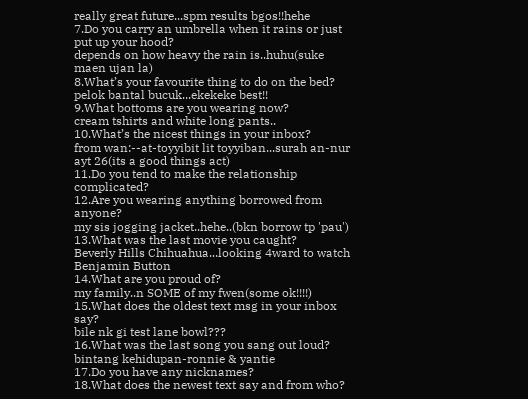really great future...spm results bgos!!hehe
7.Do you carry an umbrella when it rains or just put up your hood?
depends on how heavy the rain is..huhu(suke maen ujan la)
8.What’s your favourite thing to do on the bed?
pelok bantal bucuk...ekekeke best!!
9.What bottoms are you wearing now?
cream tshirts and white long pants..
10.What’s the nicest things in your inbox?
from wan:--at-toyyibit lit toyyiban...surah an-nur ayt 26(its a good things act)
11.Do you tend to make the relationship complicated?
12.Are you wearing anything borrowed from anyone?
my sis jogging jacket..hehe..(bkn borrow tp 'pau')
13.What was the last movie you caught?
Beverly Hills Chihuahua...looking 4ward to watch Benjamin Button
14.What are you proud of?
my family..n SOME of my fwen(some ok!!!!)
15.What does the oldest text msg in your inbox say?
bile nk gi test lane bowl???
16.What was the last song you sang out loud?
bintang kehidupan-ronnie & yantie
17.Do you have any nicknames?
18.What does the newest text say and from who?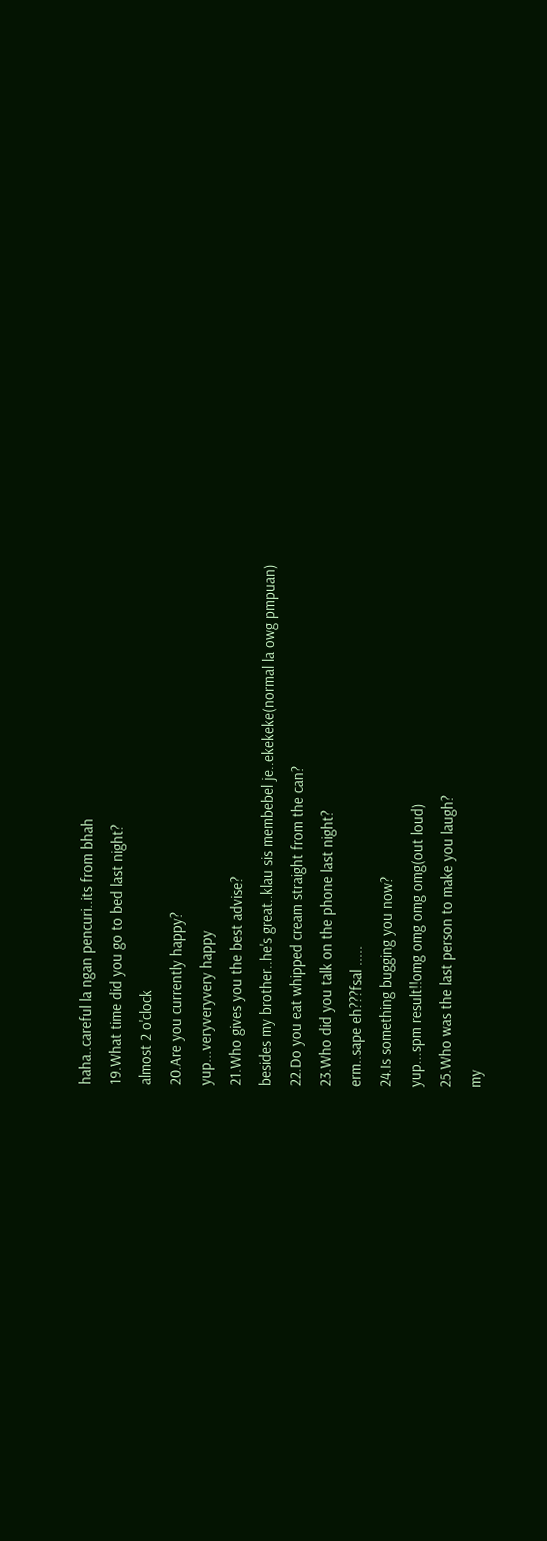haha..careful la ngan pencuri..its from bhah
19.What time did you go to bed last night?
almost 2 o'clock
20.Are you currently happy?
yup...veryveryvery happy
21.Who gives you the best advise?
besides my brother..he's great..klau sis membebel je..ekekeke(normal la owg pmpuan)
22.Do you eat whipped cream straight from the can?
23.Who did you talk on the phone last night?
erm..sape eh???fsal .....
24.Is something bugging you now?
yup...spm result!!omg omg omg omg(out loud)
25.Who was the last person to make you laugh?
my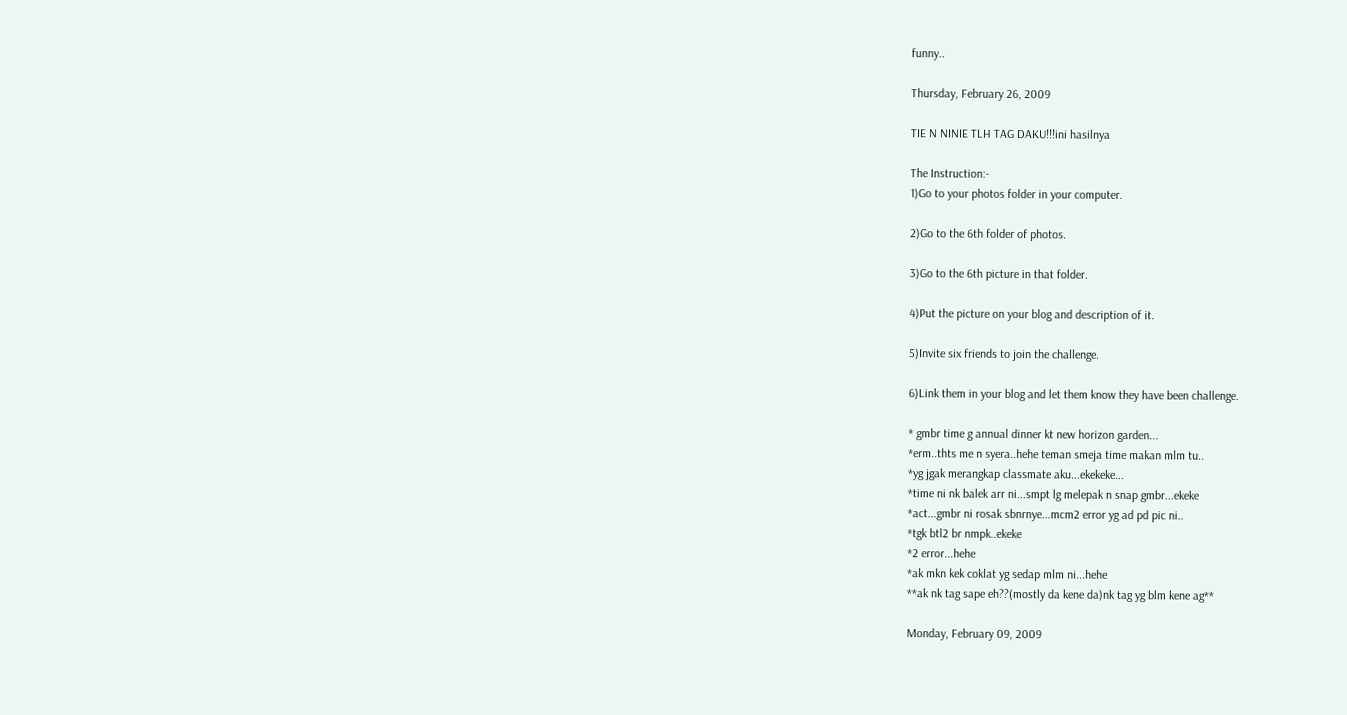funny..

Thursday, February 26, 2009

TIE N NINIE TLH TAG DAKU!!!ini hasilnya

The Instruction:-
1)Go to your photos folder in your computer.

2)Go to the 6th folder of photos.

3)Go to the 6th picture in that folder.

4)Put the picture on your blog and description of it.

5)Invite six friends to join the challenge.

6)Link them in your blog and let them know they have been challenge.

* gmbr time g annual dinner kt new horizon garden...
*erm..thts me n syera..hehe teman smeja time makan mlm tu..
*yg jgak merangkap classmate aku...ekekeke...
*time ni nk balek arr ni...smpt lg melepak n snap gmbr...ekeke
*act...gmbr ni rosak sbnrnye...mcm2 error yg ad pd pic ni..
*tgk btl2 br nmpk..ekeke
*2 error...hehe
*ak mkn kek coklat yg sedap mlm ni...hehe
**ak nk tag sape eh??(mostly da kene da)nk tag yg blm kene ag**

Monday, February 09, 2009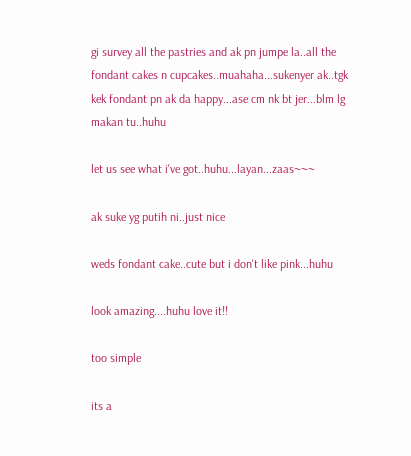gi survey all the pastries and ak pn jumpe la..all the fondant cakes n cupcakes..muahaha...sukenyer ak..tgk kek fondant pn ak da happy...ase cm nk bt jer...blm lg makan tu..huhu

let us see what i've got..huhu...layan...zaas~~~

ak suke yg putih ni..just nice

weds fondant cake..cute but i don't like pink...huhu

look amazing....huhu love it!!

too simple

its a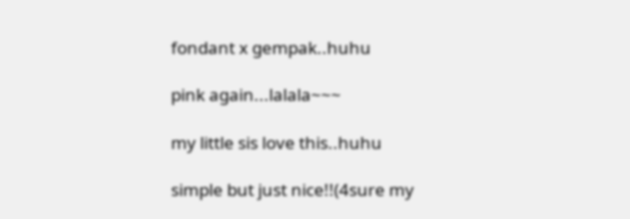fondant x gempak..huhu

pink again...lalala~~~

my little sis love this..huhu

simple but just nice!!(4sure my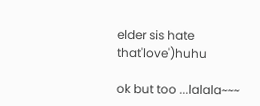elder sis hate that'love')huhu

ok but too ...lalala~~~